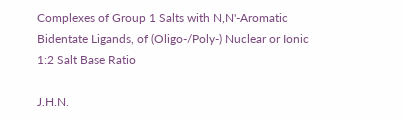Complexes of Group 1 Salts with N,N'-Aromatic Bidentate Ligands, of (Oligo-/Poly-) Nuclear or Ionic 1:2 Salt Base Ratio

J.H.N.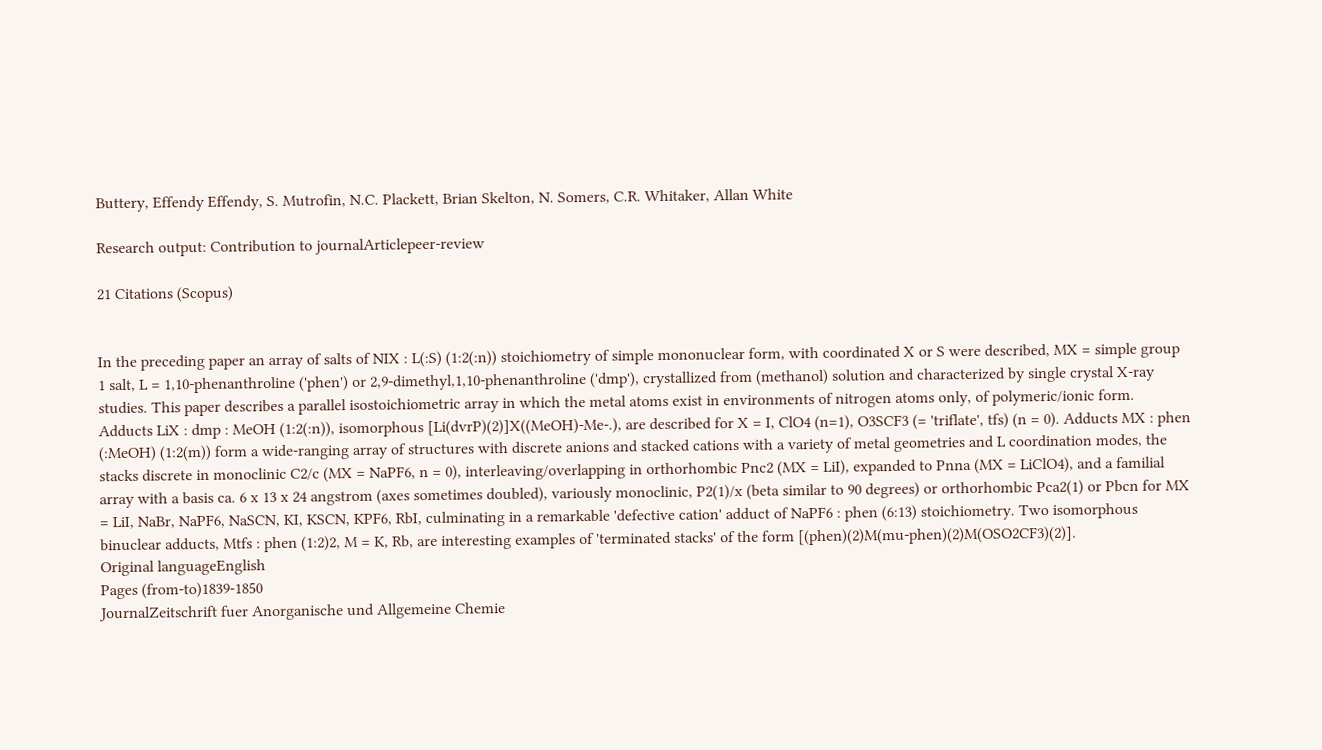Buttery, Effendy Effendy, S. Mutrofin, N.C. Plackett, Brian Skelton, N. Somers, C.R. Whitaker, Allan White

Research output: Contribution to journalArticlepeer-review

21 Citations (Scopus)


In the preceding paper an array of salts of NIX : L(:S) (1:2(:n)) stoichiometry of simple mononuclear form, with coordinated X or S were described, MX = simple group 1 salt, L = 1,10-phenanthroline ('phen') or 2,9-dimethyl,1,10-phenanthroline ('dmp'), crystallized from (methanol) solution and characterized by single crystal X-ray studies. This paper describes a parallel isostoichiometric array in which the metal atoms exist in environments of nitrogen atoms only, of polymeric/ionic form. Adducts LiX : dmp : MeOH (1:2(:n)), isomorphous [Li(dvrP)(2)]X((MeOH)-Me-.), are described for X = I, ClO4 (n=1), O3SCF3 (= 'triflate', tfs) (n = 0). Adducts MX : phen (:MeOH) (1:2(m)) form a wide-ranging array of structures with discrete anions and stacked cations with a variety of metal geometries and L coordination modes, the stacks discrete in monoclinic C2/c (MX = NaPF6, n = 0), interleaving/overlapping in orthorhombic Pnc2 (MX = LiI), expanded to Pnna (MX = LiClO4), and a familial array with a basis ca. 6 x 13 x 24 angstrom (axes sometimes doubled), variously monoclinic, P2(1)/x (beta similar to 90 degrees) or orthorhombic Pca2(1) or Pbcn for MX = LiI, NaBr, NaPF6, NaSCN, KI, KSCN, KPF6, RbI, culminating in a remarkable 'defective cation' adduct of NaPF6 : phen (6:13) stoichiometry. Two isomorphous binuclear adducts, Mtfs : phen (1:2)2, M = K, Rb, are interesting examples of 'terminated stacks' of the form [(phen)(2)M(mu-phen)(2)M(OSO2CF3)(2)].
Original languageEnglish
Pages (from-to)1839-1850
JournalZeitschrift fuer Anorganische und Allgemeine Chemie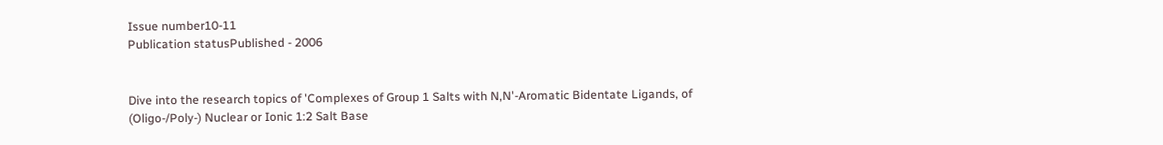Issue number10-11
Publication statusPublished - 2006


Dive into the research topics of 'Complexes of Group 1 Salts with N,N'-Aromatic Bidentate Ligands, of (Oligo-/Poly-) Nuclear or Ionic 1:2 Salt Base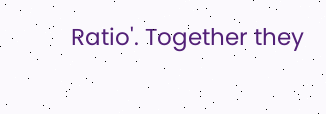Ratio'. Together they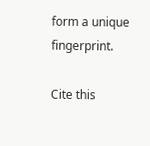form a unique fingerprint.

Cite this